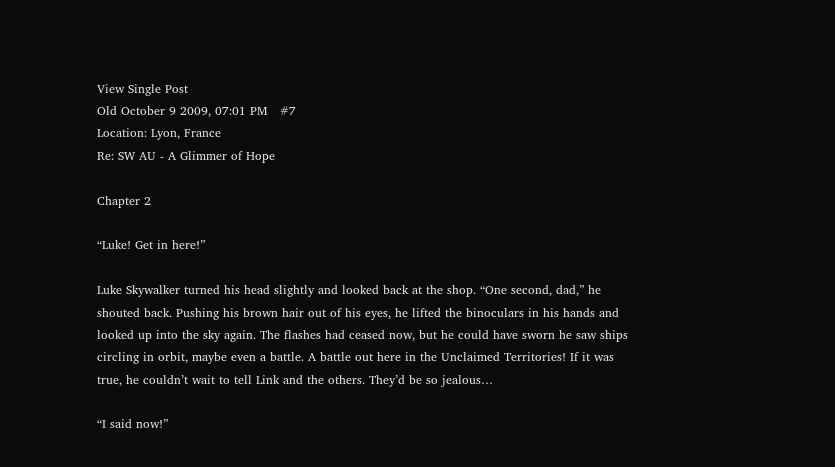View Single Post
Old October 9 2009, 07:01 PM   #7
Location: Lyon, France
Re: SW AU - A Glimmer of Hope

Chapter 2

“Luke! Get in here!”

Luke Skywalker turned his head slightly and looked back at the shop. “One second, dad,” he shouted back. Pushing his brown hair out of his eyes, he lifted the binoculars in his hands and looked up into the sky again. The flashes had ceased now, but he could have sworn he saw ships circling in orbit, maybe even a battle. A battle out here in the Unclaimed Territories! If it was true, he couldn’t wait to tell Link and the others. They’d be so jealous…

“I said now!”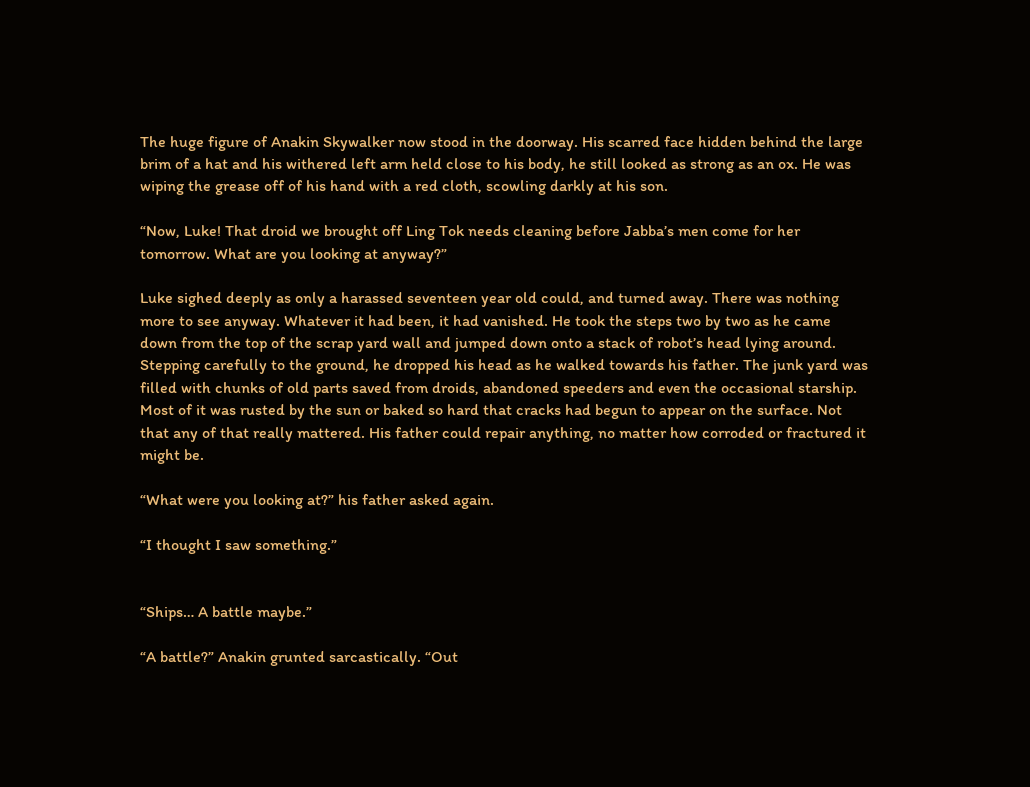The huge figure of Anakin Skywalker now stood in the doorway. His scarred face hidden behind the large brim of a hat and his withered left arm held close to his body, he still looked as strong as an ox. He was wiping the grease off of his hand with a red cloth, scowling darkly at his son.

“Now, Luke! That droid we brought off Ling Tok needs cleaning before Jabba’s men come for her tomorrow. What are you looking at anyway?”

Luke sighed deeply as only a harassed seventeen year old could, and turned away. There was nothing more to see anyway. Whatever it had been, it had vanished. He took the steps two by two as he came down from the top of the scrap yard wall and jumped down onto a stack of robot’s head lying around. Stepping carefully to the ground, he dropped his head as he walked towards his father. The junk yard was filled with chunks of old parts saved from droids, abandoned speeders and even the occasional starship. Most of it was rusted by the sun or baked so hard that cracks had begun to appear on the surface. Not that any of that really mattered. His father could repair anything, no matter how corroded or fractured it might be.

“What were you looking at?” his father asked again.

“I thought I saw something.”


“Ships… A battle maybe.”

“A battle?” Anakin grunted sarcastically. “Out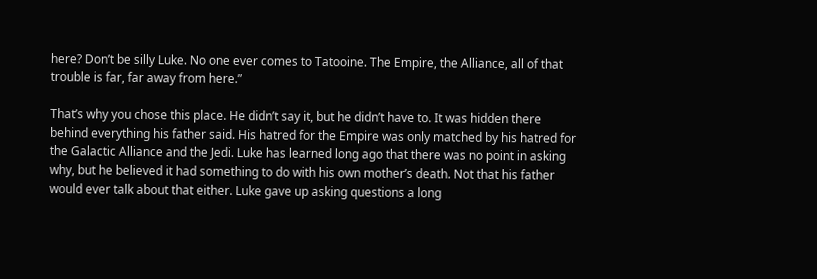here? Don’t be silly Luke. No one ever comes to Tatooine. The Empire, the Alliance, all of that trouble is far, far away from here.”

That’s why you chose this place. He didn’t say it, but he didn’t have to. It was hidden there behind everything his father said. His hatred for the Empire was only matched by his hatred for the Galactic Alliance and the Jedi. Luke has learned long ago that there was no point in asking why, but he believed it had something to do with his own mother’s death. Not that his father would ever talk about that either. Luke gave up asking questions a long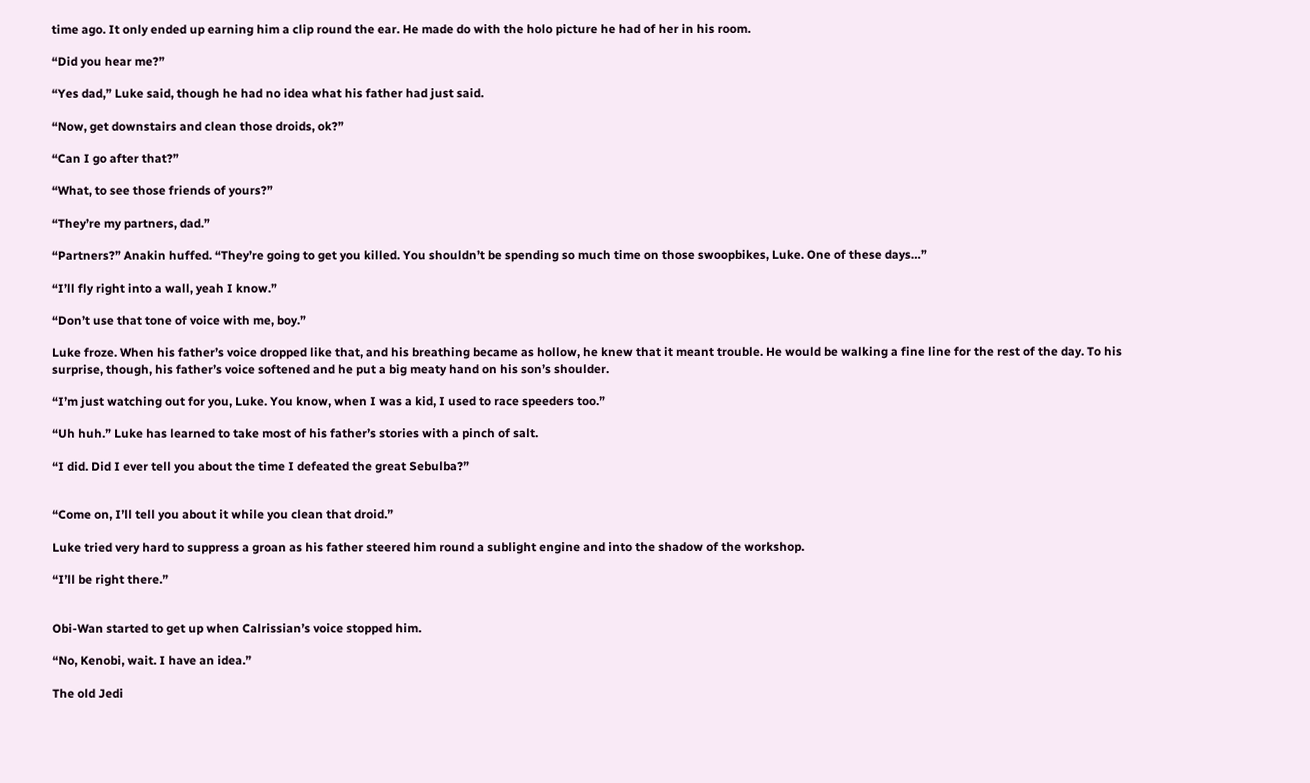time ago. It only ended up earning him a clip round the ear. He made do with the holo picture he had of her in his room.

“Did you hear me?”

“Yes dad,” Luke said, though he had no idea what his father had just said.

“Now, get downstairs and clean those droids, ok?”

“Can I go after that?”

“What, to see those friends of yours?”

“They’re my partners, dad.”

“Partners?” Anakin huffed. “They’re going to get you killed. You shouldn’t be spending so much time on those swoopbikes, Luke. One of these days…”

“I’ll fly right into a wall, yeah I know.”

“Don’t use that tone of voice with me, boy.”

Luke froze. When his father’s voice dropped like that, and his breathing became as hollow, he knew that it meant trouble. He would be walking a fine line for the rest of the day. To his surprise, though, his father’s voice softened and he put a big meaty hand on his son’s shoulder.

“I’m just watching out for you, Luke. You know, when I was a kid, I used to race speeders too.”

“Uh huh.” Luke has learned to take most of his father’s stories with a pinch of salt.

“I did. Did I ever tell you about the time I defeated the great Sebulba?”


“Come on, I’ll tell you about it while you clean that droid.”

Luke tried very hard to suppress a groan as his father steered him round a sublight engine and into the shadow of the workshop.

“I’ll be right there.”


Obi-Wan started to get up when Calrissian’s voice stopped him.

“No, Kenobi, wait. I have an idea.”

The old Jedi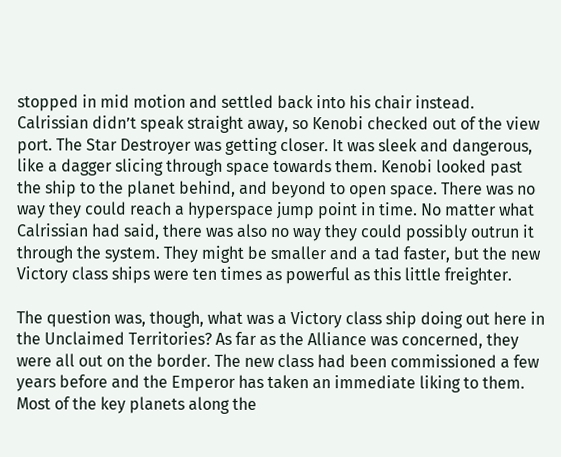stopped in mid motion and settled back into his chair instead. Calrissian didn’t speak straight away, so Kenobi checked out of the view port. The Star Destroyer was getting closer. It was sleek and dangerous, like a dagger slicing through space towards them. Kenobi looked past the ship to the planet behind, and beyond to open space. There was no way they could reach a hyperspace jump point in time. No matter what Calrissian had said, there was also no way they could possibly outrun it through the system. They might be smaller and a tad faster, but the new Victory class ships were ten times as powerful as this little freighter.

The question was, though, what was a Victory class ship doing out here in the Unclaimed Territories? As far as the Alliance was concerned, they were all out on the border. The new class had been commissioned a few years before and the Emperor has taken an immediate liking to them. Most of the key planets along the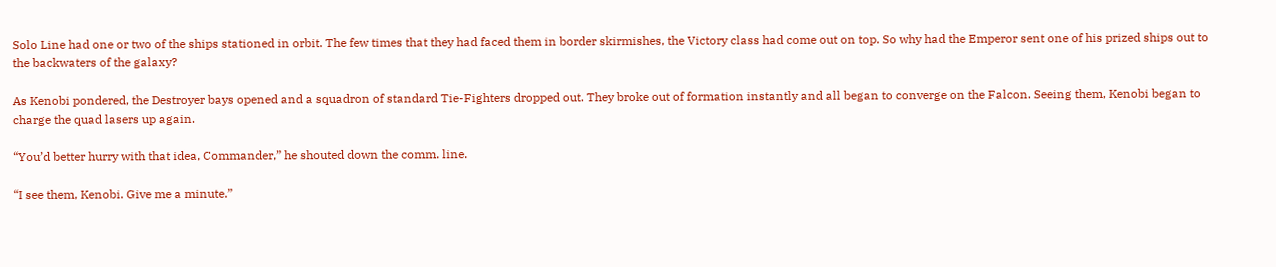Solo Line had one or two of the ships stationed in orbit. The few times that they had faced them in border skirmishes, the Victory class had come out on top. So why had the Emperor sent one of his prized ships out to the backwaters of the galaxy?

As Kenobi pondered, the Destroyer bays opened and a squadron of standard Tie-Fighters dropped out. They broke out of formation instantly and all began to converge on the Falcon. Seeing them, Kenobi began to charge the quad lasers up again.

“You’d better hurry with that idea, Commander,” he shouted down the comm. line.

“I see them, Kenobi. Give me a minute.”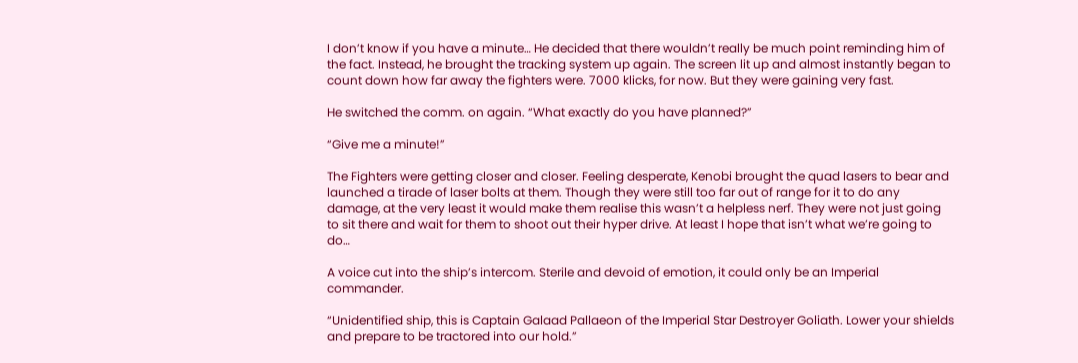I don’t know if you have a minute… He decided that there wouldn’t really be much point reminding him of the fact. Instead, he brought the tracking system up again. The screen lit up and almost instantly began to count down how far away the fighters were. 7000 klicks, for now. But they were gaining very fast.

He switched the comm. on again. “What exactly do you have planned?”

“Give me a minute!”

The Fighters were getting closer and closer. Feeling desperate, Kenobi brought the quad lasers to bear and launched a tirade of laser bolts at them. Though they were still too far out of range for it to do any damage, at the very least it would make them realise this wasn’t a helpless nerf. They were not just going to sit there and wait for them to shoot out their hyper drive. At least I hope that isn’t what we’re going to do…

A voice cut into the ship’s intercom. Sterile and devoid of emotion, it could only be an Imperial commander.

“Unidentified ship, this is Captain Galaad Pallaeon of the Imperial Star Destroyer Goliath. Lower your shields and prepare to be tractored into our hold.”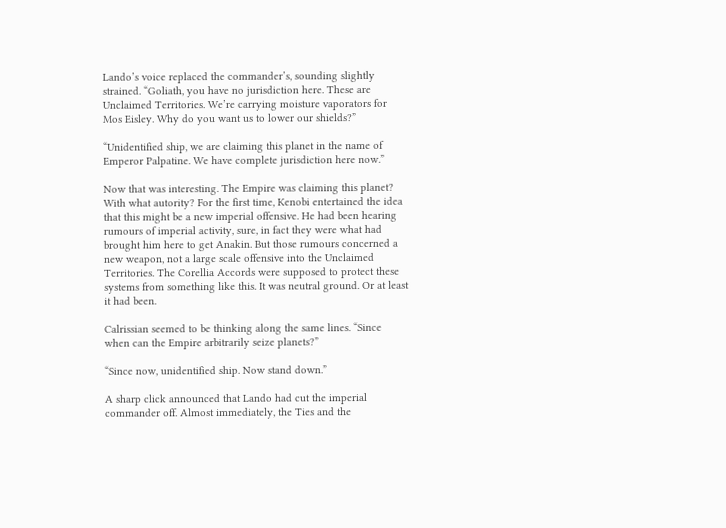Lando’s voice replaced the commander’s, sounding slightly strained. “Goliath, you have no jurisdiction here. These are Unclaimed Territories. We’re carrying moisture vaporators for Mos Eisley. Why do you want us to lower our shields?”

“Unidentified ship, we are claiming this planet in the name of Emperor Palpatine. We have complete jurisdiction here now.”

Now that was interesting. The Empire was claiming this planet? With what autority? For the first time, Kenobi entertained the idea that this might be a new imperial offensive. He had been hearing rumours of imperial activity, sure, in fact they were what had brought him here to get Anakin. But those rumours concerned a new weapon, not a large scale offensive into the Unclaimed Territories. The Corellia Accords were supposed to protect these systems from something like this. It was neutral ground. Or at least it had been.

Calrissian seemed to be thinking along the same lines. “Since when can the Empire arbitrarily seize planets?”

“Since now, unidentified ship. Now stand down.”

A sharp click announced that Lando had cut the imperial commander off. Almost immediately, the Ties and the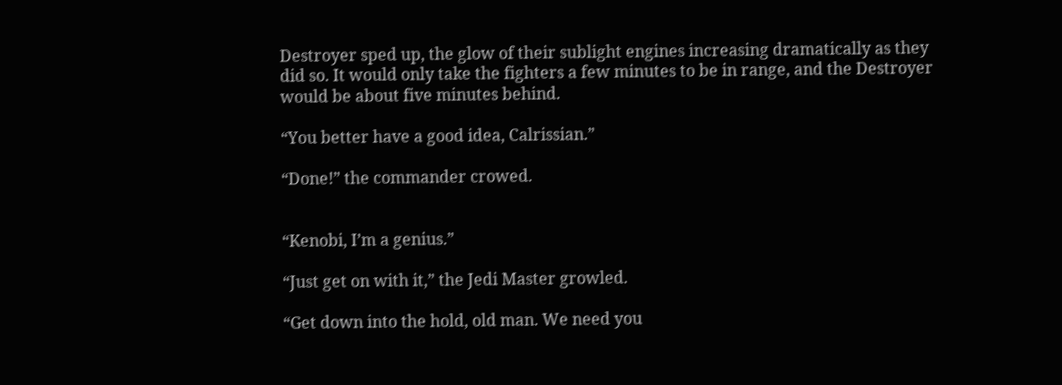Destroyer sped up, the glow of their sublight engines increasing dramatically as they did so. It would only take the fighters a few minutes to be in range, and the Destroyer would be about five minutes behind.

“You better have a good idea, Calrissian.”

“Done!” the commander crowed.


“Kenobi, I’m a genius.”

“Just get on with it,” the Jedi Master growled.

“Get down into the hold, old man. We need you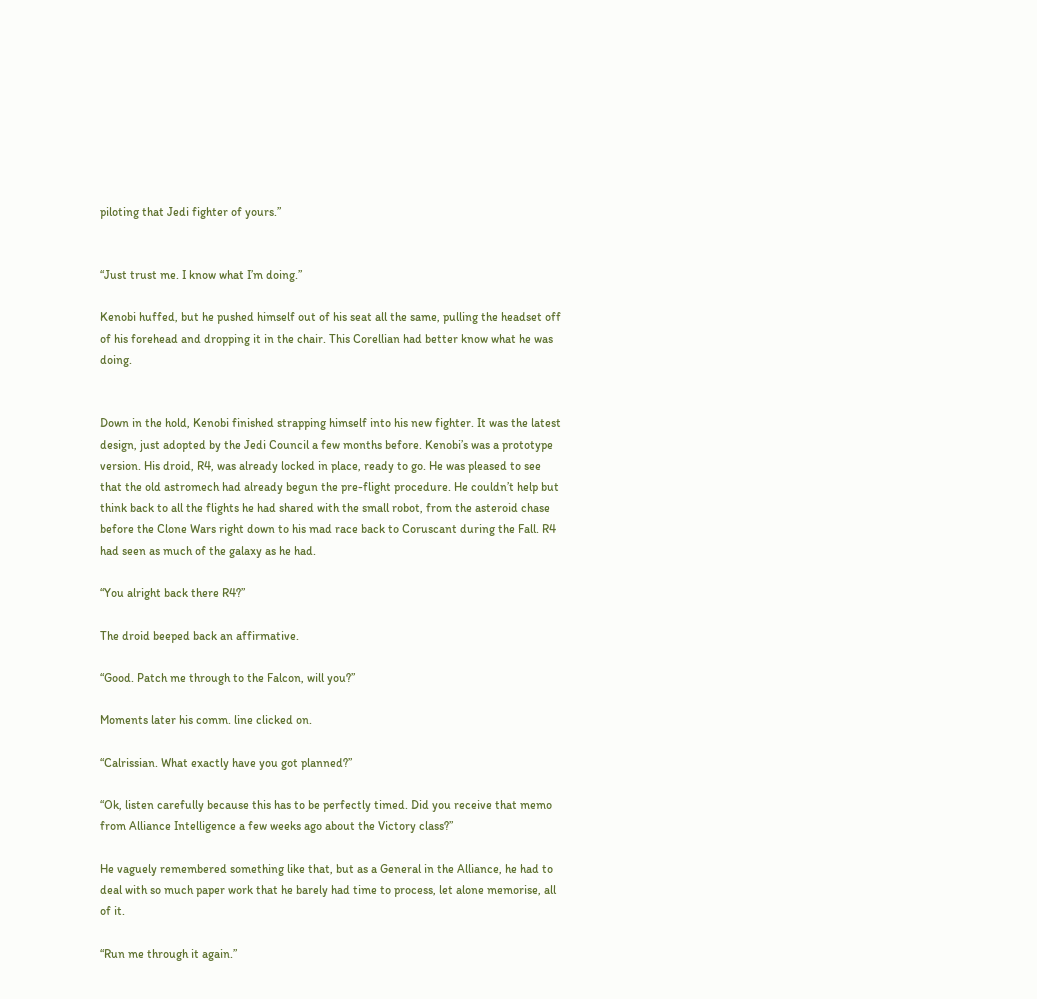piloting that Jedi fighter of yours.”


“Just trust me. I know what I’m doing.”

Kenobi huffed, but he pushed himself out of his seat all the same, pulling the headset off of his forehead and dropping it in the chair. This Corellian had better know what he was doing.


Down in the hold, Kenobi finished strapping himself into his new fighter. It was the latest design, just adopted by the Jedi Council a few months before. Kenobi’s was a prototype version. His droid, R4, was already locked in place, ready to go. He was pleased to see that the old astromech had already begun the pre-flight procedure. He couldn’t help but think back to all the flights he had shared with the small robot, from the asteroid chase before the Clone Wars right down to his mad race back to Coruscant during the Fall. R4 had seen as much of the galaxy as he had.

“You alright back there R4?”

The droid beeped back an affirmative.

“Good. Patch me through to the Falcon, will you?”

Moments later his comm. line clicked on.

“Calrissian. What exactly have you got planned?”

“Ok, listen carefully because this has to be perfectly timed. Did you receive that memo from Alliance Intelligence a few weeks ago about the Victory class?”

He vaguely remembered something like that, but as a General in the Alliance, he had to deal with so much paper work that he barely had time to process, let alone memorise, all of it.

“Run me through it again.”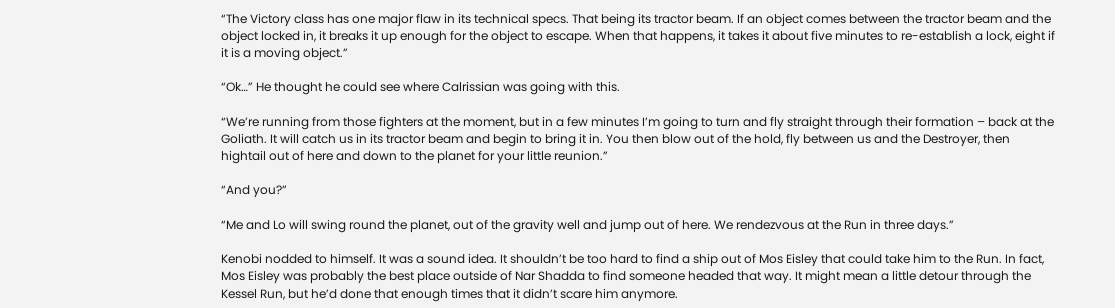“The Victory class has one major flaw in its technical specs. That being its tractor beam. If an object comes between the tractor beam and the object locked in, it breaks it up enough for the object to escape. When that happens, it takes it about five minutes to re-establish a lock, eight if it is a moving object.”

“Ok…” He thought he could see where Calrissian was going with this.

“We’re running from those fighters at the moment, but in a few minutes I’m going to turn and fly straight through their formation – back at the Goliath. It will catch us in its tractor beam and begin to bring it in. You then blow out of the hold, fly between us and the Destroyer, then hightail out of here and down to the planet for your little reunion.”

“And you?”

“Me and Lo will swing round the planet, out of the gravity well and jump out of here. We rendezvous at the Run in three days.”

Kenobi nodded to himself. It was a sound idea. It shouldn’t be too hard to find a ship out of Mos Eisley that could take him to the Run. In fact, Mos Eisley was probably the best place outside of Nar Shadda to find someone headed that way. It might mean a little detour through the Kessel Run, but he’d done that enough times that it didn’t scare him anymore.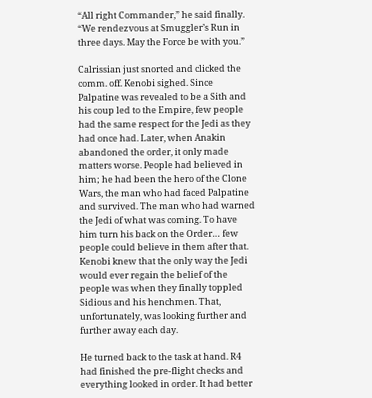“All right Commander,” he said finally. “We rendezvous at Smuggler’s Run in three days. May the Force be with you.”

Calrissian just snorted and clicked the comm. off. Kenobi sighed. Since Palpatine was revealed to be a Sith and his coup led to the Empire, few people had the same respect for the Jedi as they had once had. Later, when Anakin abandoned the order, it only made matters worse. People had believed in him; he had been the hero of the Clone Wars, the man who had faced Palpatine and survived. The man who had warned the Jedi of what was coming. To have him turn his back on the Order… few people could believe in them after that. Kenobi knew that the only way the Jedi would ever regain the belief of the people was when they finally toppled Sidious and his henchmen. That, unfortunately, was looking further and further away each day.

He turned back to the task at hand. R4 had finished the pre-flight checks and everything looked in order. It had better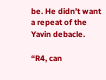be. He didn’t want a repeat of the Yavin debacle.

“R4, can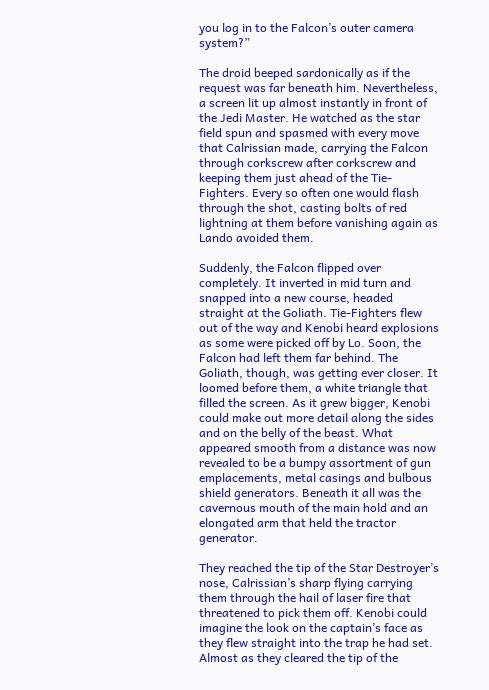you log in to the Falcon’s outer camera system?”

The droid beeped sardonically as if the request was far beneath him. Nevertheless, a screen lit up almost instantly in front of the Jedi Master. He watched as the star field spun and spasmed with every move that Calrissian made, carrying the Falcon through corkscrew after corkscrew and keeping them just ahead of the Tie-Fighters. Every so often one would flash through the shot, casting bolts of red lightning at them before vanishing again as Lando avoided them.

Suddenly, the Falcon flipped over completely. It inverted in mid turn and snapped into a new course, headed straight at the Goliath. Tie-Fighters flew out of the way and Kenobi heard explosions as some were picked off by Lo. Soon, the Falcon had left them far behind. The Goliath, though, was getting ever closer. It loomed before them, a white triangle that filled the screen. As it grew bigger, Kenobi could make out more detail along the sides and on the belly of the beast. What appeared smooth from a distance was now revealed to be a bumpy assortment of gun emplacements, metal casings and bulbous shield generators. Beneath it all was the cavernous mouth of the main hold and an elongated arm that held the tractor generator.

They reached the tip of the Star Destroyer’s nose, Calrissian’s sharp flying carrying them through the hail of laser fire that threatened to pick them off. Kenobi could imagine the look on the captain’s face as they flew straight into the trap he had set. Almost as they cleared the tip of the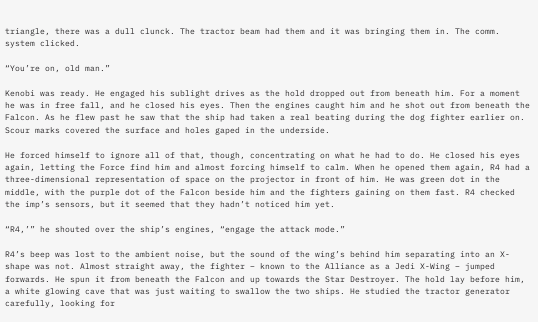triangle, there was a dull clunck. The tractor beam had them and it was bringing them in. The comm. system clicked.

“You’re on, old man.”

Kenobi was ready. He engaged his sublight drives as the hold dropped out from beneath him. For a moment he was in free fall, and he closed his eyes. Then the engines caught him and he shot out from beneath the Falcon. As he flew past he saw that the ship had taken a real beating during the dog fighter earlier on. Scour marks covered the surface and holes gaped in the underside.

He forced himself to ignore all of that, though, concentrating on what he had to do. He closed his eyes again, letting the Force find him and almost forcing himself to calm. When he opened them again, R4 had a three-dimensional representation of space on the projector in front of him. He was green dot in the middle, with the purple dot of the Falcon beside him and the fighters gaining on them fast. R4 checked the imp’s sensors, but it seemed that they hadn’t noticed him yet.

“R4,’” he shouted over the ship’s engines, “engage the attack mode.”

R4’s beep was lost to the ambient noise, but the sound of the wing’s behind him separating into an X-shape was not. Almost straight away, the fighter – known to the Alliance as a Jedi X-Wing – jumped forwards. He spun it from beneath the Falcon and up towards the Star Destroyer. The hold lay before him, a white glowing cave that was just waiting to swallow the two ships. He studied the tractor generator carefully, looking for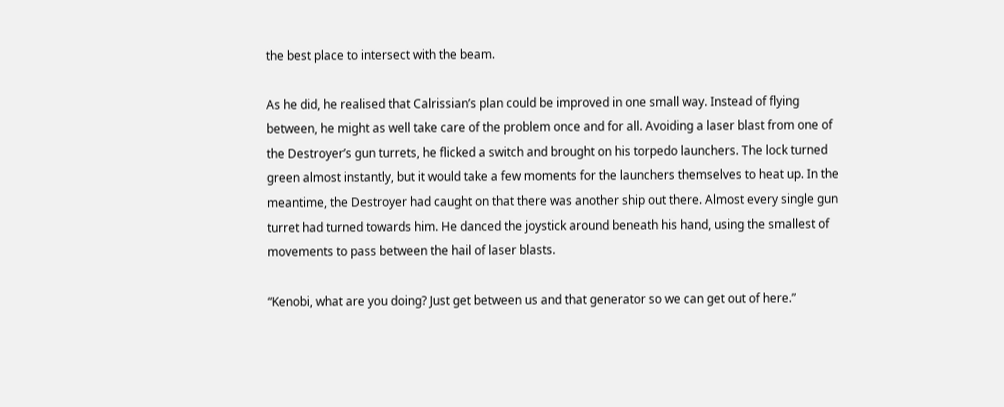the best place to intersect with the beam.

As he did, he realised that Calrissian’s plan could be improved in one small way. Instead of flying between, he might as well take care of the problem once and for all. Avoiding a laser blast from one of the Destroyer’s gun turrets, he flicked a switch and brought on his torpedo launchers. The lock turned green almost instantly, but it would take a few moments for the launchers themselves to heat up. In the meantime, the Destroyer had caught on that there was another ship out there. Almost every single gun turret had turned towards him. He danced the joystick around beneath his hand, using the smallest of movements to pass between the hail of laser blasts.

“Kenobi, what are you doing? Just get between us and that generator so we can get out of here.”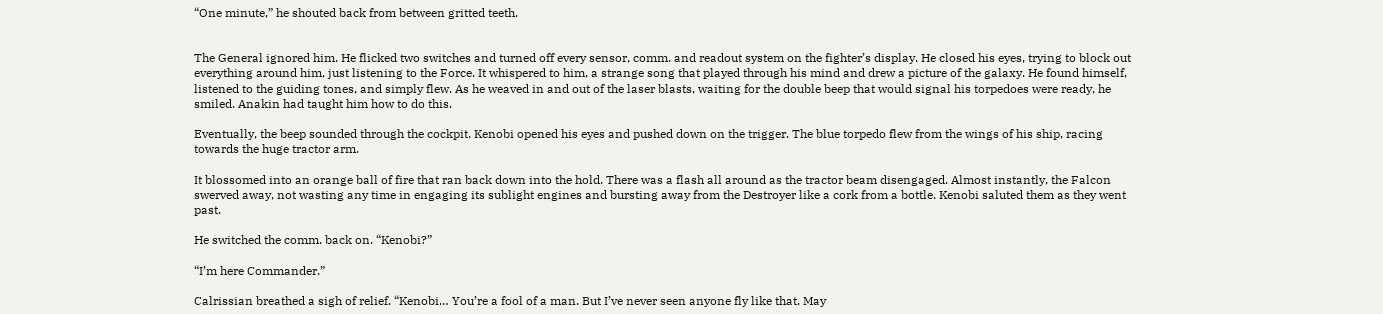“One minute,” he shouted back from between gritted teeth.


The General ignored him. He flicked two switches and turned off every sensor, comm. and readout system on the fighter’s display. He closed his eyes, trying to block out everything around him, just listening to the Force. It whispered to him, a strange song that played through his mind and drew a picture of the galaxy. He found himself, listened to the guiding tones, and simply flew. As he weaved in and out of the laser blasts, waiting for the double beep that would signal his torpedoes were ready, he smiled. Anakin had taught him how to do this.

Eventually, the beep sounded through the cockpit. Kenobi opened his eyes and pushed down on the trigger. The blue torpedo flew from the wings of his ship, racing towards the huge tractor arm.

It blossomed into an orange ball of fire that ran back down into the hold. There was a flash all around as the tractor beam disengaged. Almost instantly, the Falcon swerved away, not wasting any time in engaging its sublight engines and bursting away from the Destroyer like a cork from a bottle. Kenobi saluted them as they went past.

He switched the comm. back on. “Kenobi?”

“I’m here Commander.”

Calrissian breathed a sigh of relief. “Kenobi… You’re a fool of a man. But I’ve never seen anyone fly like that. May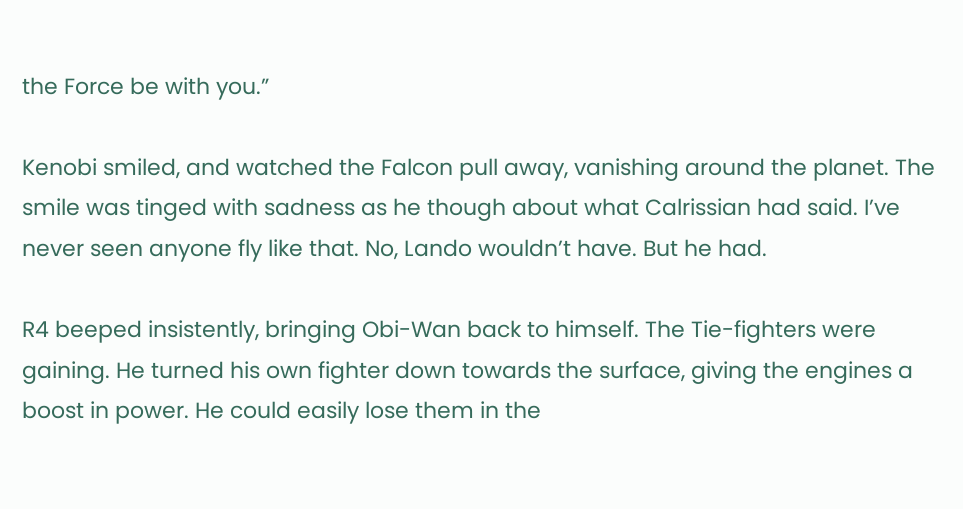the Force be with you.”

Kenobi smiled, and watched the Falcon pull away, vanishing around the planet. The smile was tinged with sadness as he though about what Calrissian had said. I’ve never seen anyone fly like that. No, Lando wouldn’t have. But he had.

R4 beeped insistently, bringing Obi-Wan back to himself. The Tie-fighters were gaining. He turned his own fighter down towards the surface, giving the engines a boost in power. He could easily lose them in the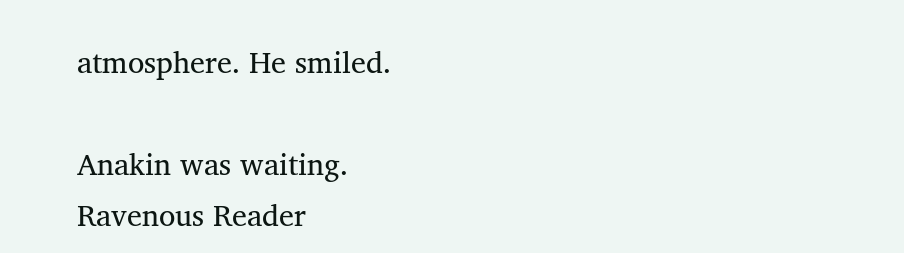atmosphere. He smiled.

Anakin was waiting.
Ravenous Reader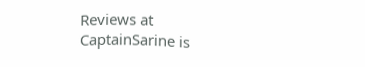Reviews at
CaptainSarine is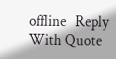offline   Reply With Quote